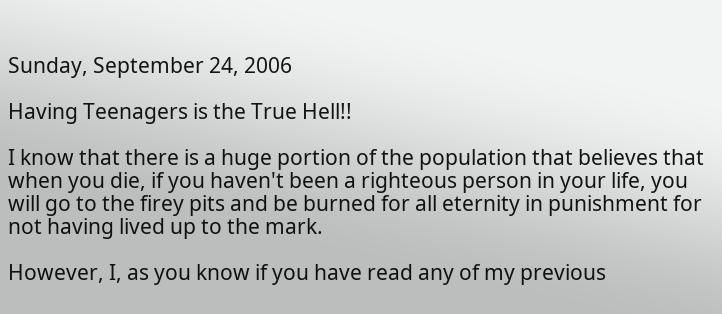Sunday, September 24, 2006

Having Teenagers is the True Hell!!

I know that there is a huge portion of the population that believes that when you die, if you haven't been a righteous person in your life, you will go to the firey pits and be burned for all eternity in punishment for not having lived up to the mark.

However, I, as you know if you have read any of my previous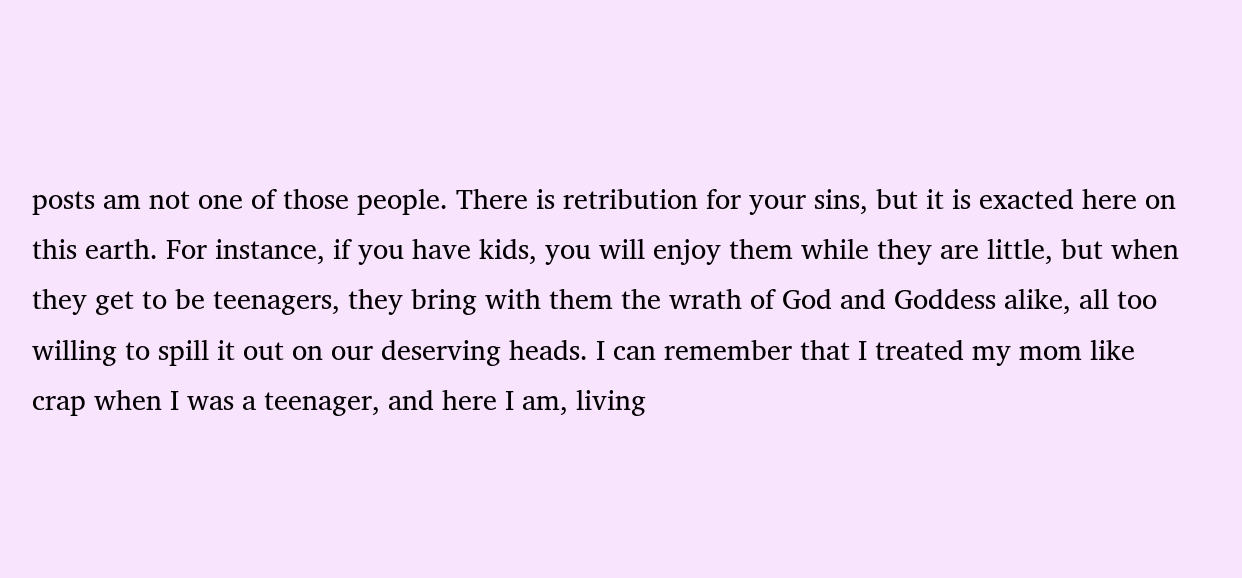posts am not one of those people. There is retribution for your sins, but it is exacted here on this earth. For instance, if you have kids, you will enjoy them while they are little, but when they get to be teenagers, they bring with them the wrath of God and Goddess alike, all too willing to spill it out on our deserving heads. I can remember that I treated my mom like crap when I was a teenager, and here I am, living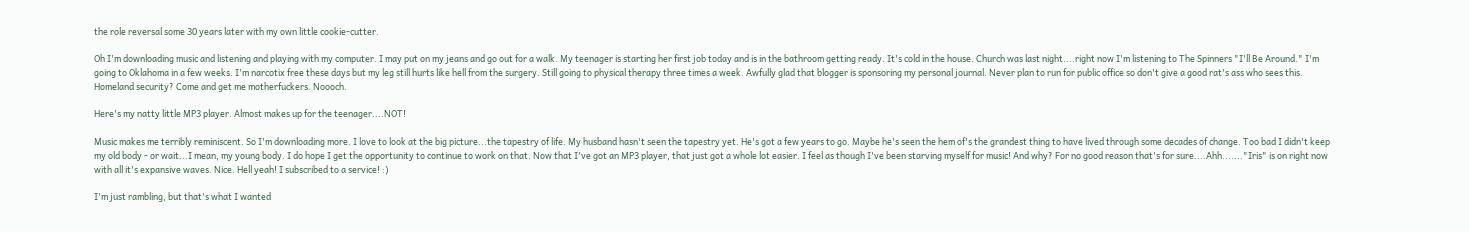the role reversal some 30 years later with my own little cookie-cutter.

Oh I'm downloading music and listening and playing with my computer. I may put on my jeans and go out for a walk. My teenager is starting her first job today and is in the bathroom getting ready. It's cold in the house. Church was last night....right now I'm listening to The Spinners "I'll Be Around." I'm going to Oklahoma in a few weeks. I'm narcotix free these days but my leg still hurts like hell from the surgery. Still going to physical therapy three times a week. Awfully glad that blogger is sponsoring my personal journal. Never plan to run for public office so don't give a good rat's ass who sees this. Homeland security? Come and get me motherfuckers. Noooch.

Here's my natty little MP3 player. Almost makes up for the teenager....NOT!

Music makes me terribly reminiscent. So I'm downloading more. I love to look at the big picture...the tapestry of life. My husband hasn't seen the tapestry yet. He's got a few years to go. Maybe he's seen the hem of's the grandest thing to have lived through some decades of change. Too bad I didn't keep my old body - or wait...I mean, my young body. I do hope I get the opportunity to continue to work on that. Now that I've got an MP3 player, that just got a whole lot easier. I feel as though I've been starving myself for music! And why? For no good reason that's for sure....Ahh......."Iris" is on right now with all it's expansive waves. Nice. Hell yeah! I subscribed to a service! :)

I'm just rambling, but that's what I wanted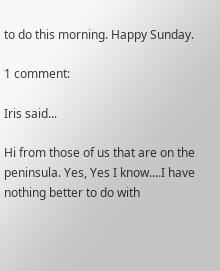to do this morning. Happy Sunday.

1 comment:

Iris said...

Hi from those of us that are on the peninsula. Yes, Yes I know....I have nothing better to do with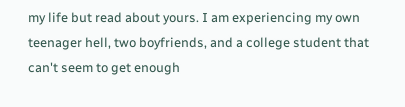my life but read about yours. I am experiencing my own teenager hell, two boyfriends, and a college student that can't seem to get enough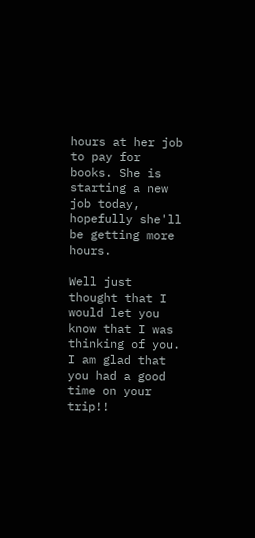hours at her job to pay for books. She is starting a new job today, hopefully she'll be getting more hours.

Well just thought that I would let you know that I was thinking of you. I am glad that you had a good time on your trip!!